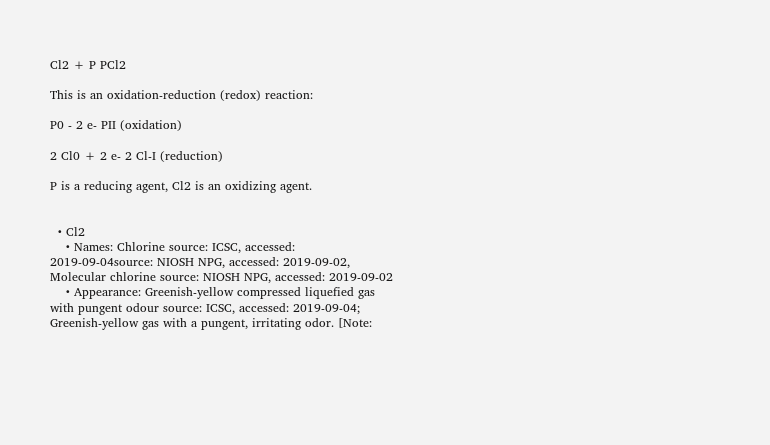Cl2 + P PCl2

This is an oxidation-reduction (redox) reaction:

P0 - 2 e- PII (oxidation)

2 Cl0 + 2 e- 2 Cl-I (reduction)

P is a reducing agent, Cl2 is an oxidizing agent.


  • Cl2
    • Names: Chlorine source: ICSC, accessed: 2019-09-04source: NIOSH NPG, accessed: 2019-09-02, Molecular chlorine source: NIOSH NPG, accessed: 2019-09-02
    • Appearance: Greenish-yellow compressed liquefied gas with pungent odour source: ICSC, accessed: 2019-09-04; Greenish-yellow gas with a pungent, irritating odor. [Note: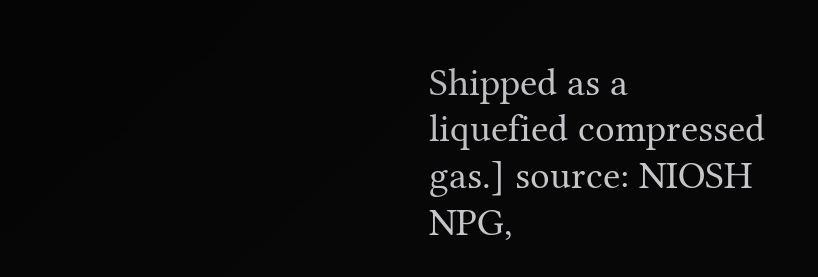Shipped as a liquefied compressed gas.] source: NIOSH NPG,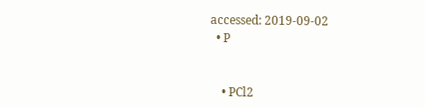accessed: 2019-09-02
  • P


    • PCl2